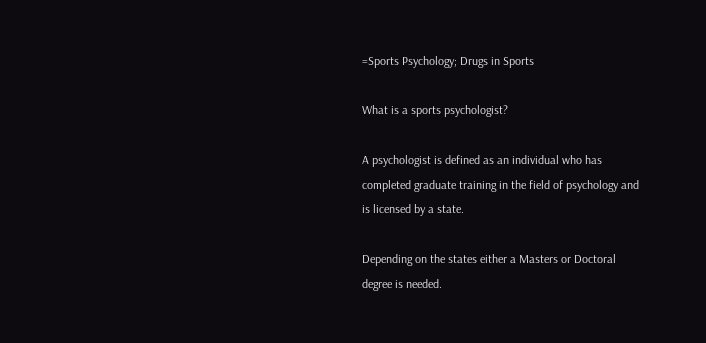=Sports Psychology; Drugs in Sports

What is a sports psychologist?

A psychologist is defined as an individual who has completed graduate training in the field of psychology and is licensed by a state.

Depending on the states either a Masters or Doctoral degree is needed.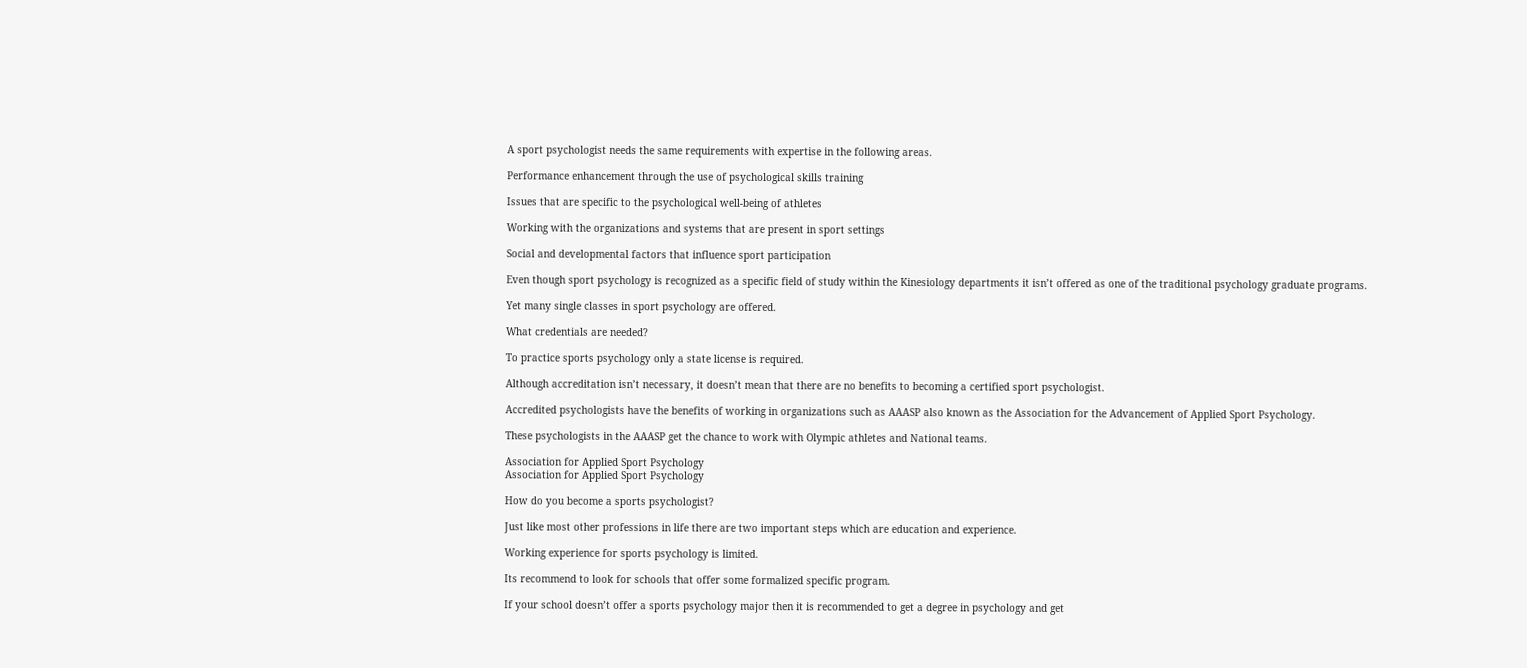A sport psychologist needs the same requirements with expertise in the following areas.

Performance enhancement through the use of psychological skills training

Issues that are specific to the psychological well-being of athletes

Working with the organizations and systems that are present in sport settings

Social and developmental factors that influence sport participation

Even though sport psychology is recognized as a specific field of study within the Kinesiology departments it isn’t offered as one of the traditional psychology graduate programs.

Yet many single classes in sport psychology are offered.

What credentials are needed?

To practice sports psychology only a state license is required.

Although accreditation isn’t necessary, it doesn’t mean that there are no benefits to becoming a certified sport psychologist.

Accredited psychologists have the benefits of working in organizations such as AAASP also known as the Association for the Advancement of Applied Sport Psychology.

These psychologists in the AAASP get the chance to work with Olympic athletes and National teams.

Association for Applied Sport Psychology
Association for Applied Sport Psychology

How do you become a sports psychologist?

Just like most other professions in life there are two important steps which are education and experience.

Working experience for sports psychology is limited.

Its recommend to look for schools that offer some formalized specific program.

If your school doesn’t offer a sports psychology major then it is recommended to get a degree in psychology and get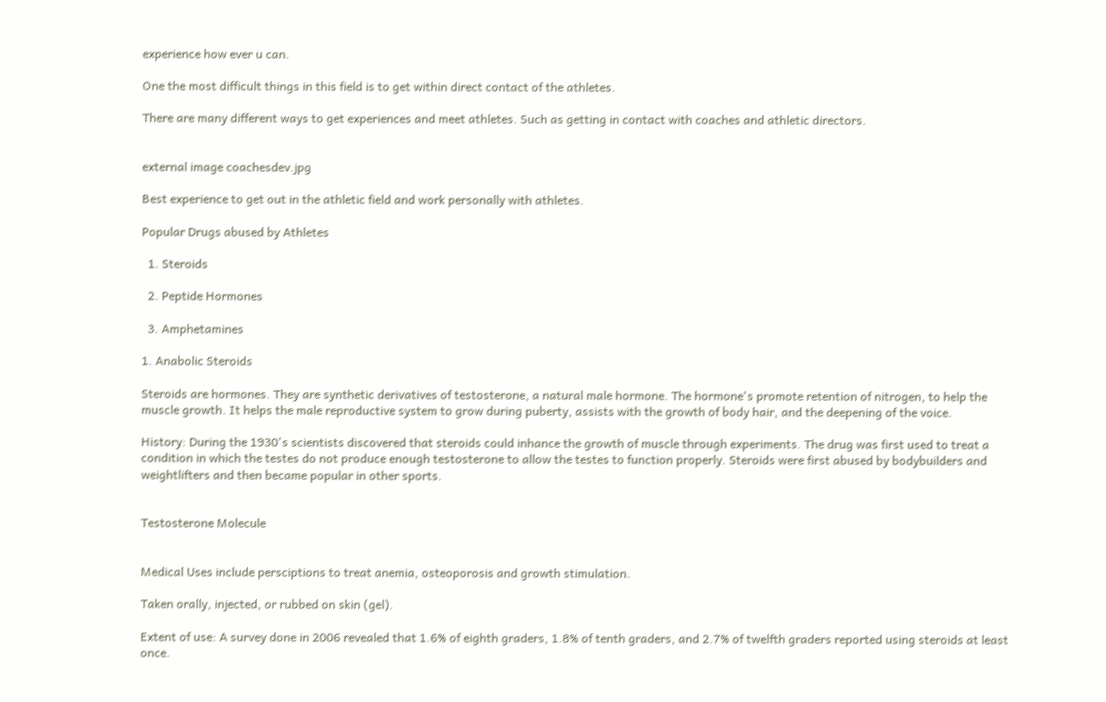experience how ever u can.

One the most difficult things in this field is to get within direct contact of the athletes.

There are many different ways to get experiences and meet athletes. Such as getting in contact with coaches and athletic directors.


external image coachesdev.jpg

Best experience to get out in the athletic field and work personally with athletes.

Popular Drugs abused by Athletes

  1. Steroids

  2. Peptide Hormones

  3. Amphetamines

1. Anabolic Steroids

Steroids are hormones. They are synthetic derivatives of testosterone, a natural male hormone. The hormone's promote retention of nitrogen, to help the muscle growth. It helps the male reproductive system to grow during puberty, assists with the growth of body hair, and the deepening of the voice.

History: During the 1930's scientists discovered that steroids could inhance the growth of muscle through experiments. The drug was first used to treat a condition in which the testes do not produce enough testosterone to allow the testes to function properly. Steroids were first abused by bodybuilders and weightlifters and then became popular in other sports.


Testosterone Molecule


Medical Uses include persciptions to treat anemia, osteoporosis and growth stimulation.

Taken orally, injected, or rubbed on skin (gel).

Extent of use: A survey done in 2006 revealed that 1.6% of eighth graders, 1.8% of tenth graders, and 2.7% of twelfth graders reported using steroids at least once.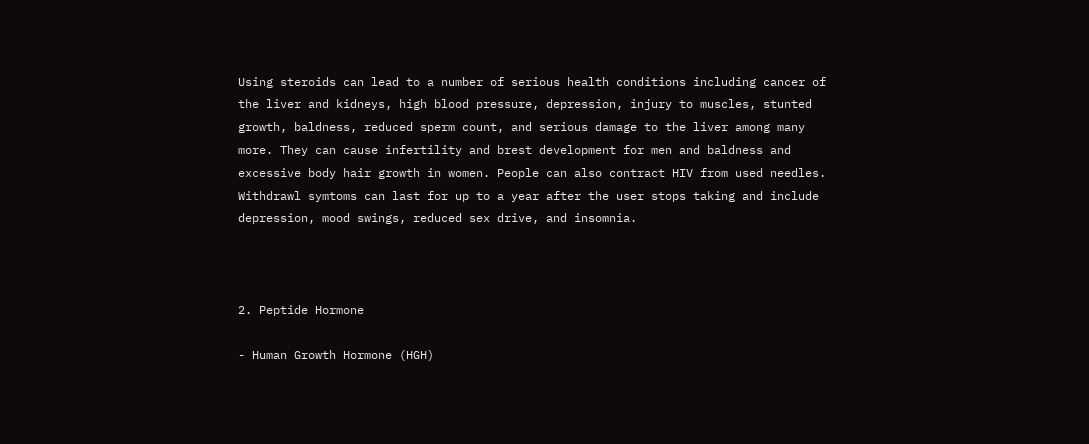Using steroids can lead to a number of serious health conditions including cancer of the liver and kidneys, high blood pressure, depression, injury to muscles, stunted growth, baldness, reduced sperm count, and serious damage to the liver among many more. They can cause infertility and brest development for men and baldness and excessive body hair growth in women. People can also contract HIV from used needles. Withdrawl symtoms can last for up to a year after the user stops taking and include depression, mood swings, reduced sex drive, and insomnia.



2. Peptide Hormone

- Human Growth Hormone (HGH)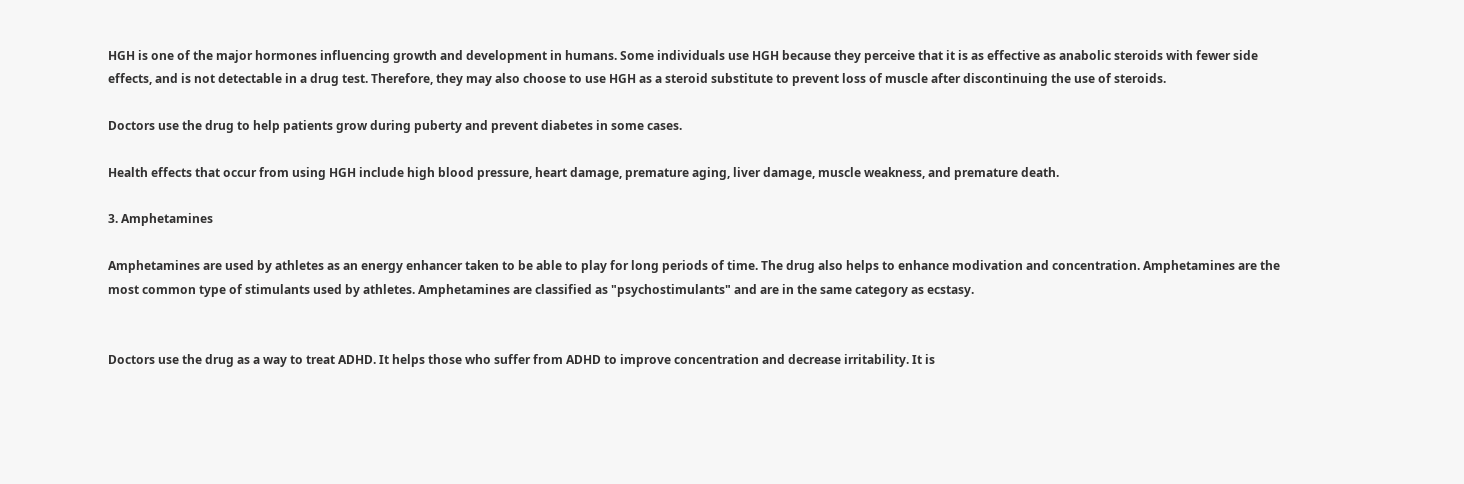HGH is one of the major hormones influencing growth and development in humans. Some individuals use HGH because they perceive that it is as effective as anabolic steroids with fewer side effects, and is not detectable in a drug test. Therefore, they may also choose to use HGH as a steroid substitute to prevent loss of muscle after discontinuing the use of steroids.

Doctors use the drug to help patients grow during puberty and prevent diabetes in some cases.

Health effects that occur from using HGH include high blood pressure, heart damage, premature aging, liver damage, muscle weakness, and premature death.

3. Amphetamines

Amphetamines are used by athletes as an energy enhancer taken to be able to play for long periods of time. The drug also helps to enhance modivation and concentration. Amphetamines are the most common type of stimulants used by athletes. Amphetamines are classified as "psychostimulants" and are in the same category as ecstasy.


Doctors use the drug as a way to treat ADHD. It helps those who suffer from ADHD to improve concentration and decrease irritability. It is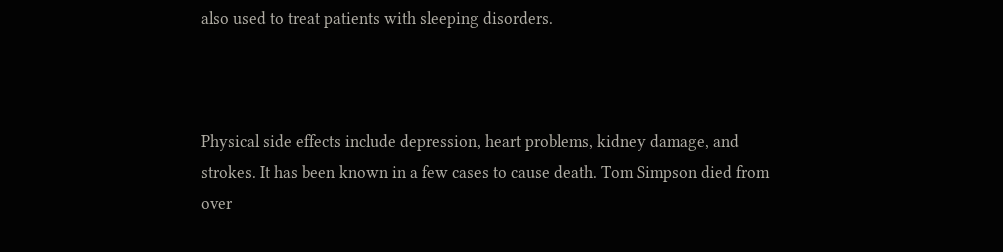also used to treat patients with sleeping disorders.



Physical side effects include depression, heart problems, kidney damage, and strokes. It has been known in a few cases to cause death. Tom Simpson died from over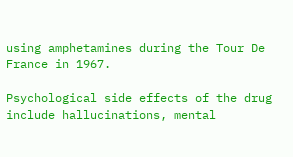using amphetamines during the Tour De France in 1967.

Psychological side effects of the drug include hallucinations, mental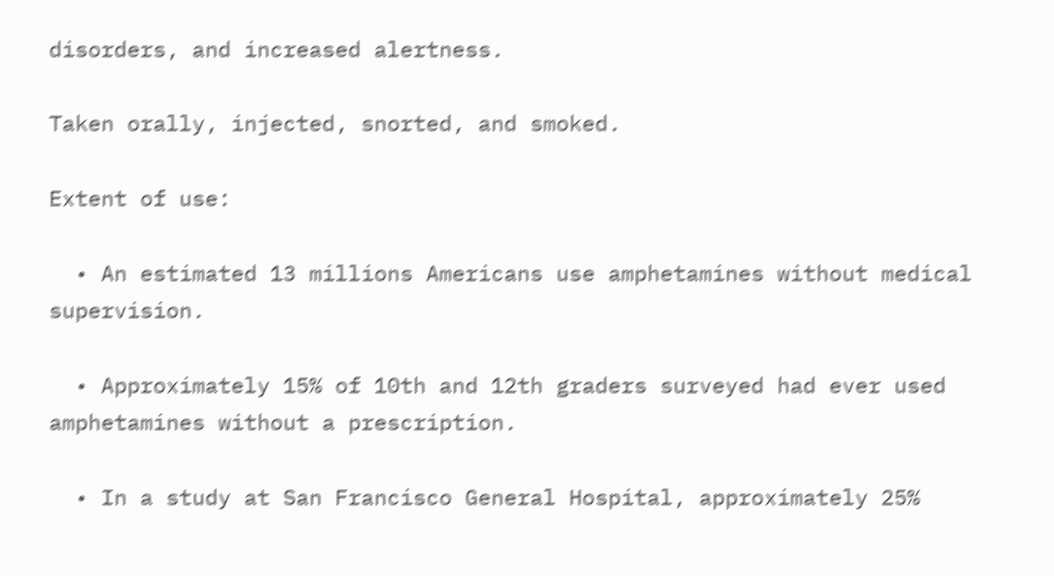disorders, and increased alertness.

Taken orally, injected, snorted, and smoked.

Extent of use:

  • An estimated 13 millions Americans use amphetamines without medical supervision.

  • Approximately 15% of 10th and 12th graders surveyed had ever used amphetamines without a prescription.

  • In a study at San Francisco General Hospital, approximately 25%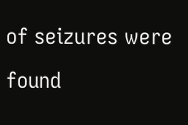of seizures were found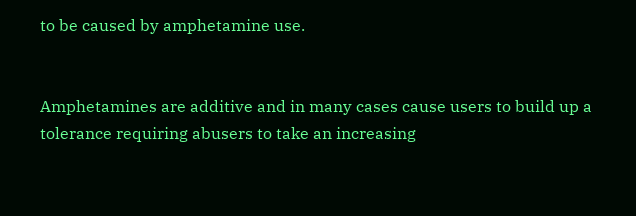to be caused by amphetamine use.


Amphetamines are additive and in many cases cause users to build up a tolerance requiring abusers to take an increasing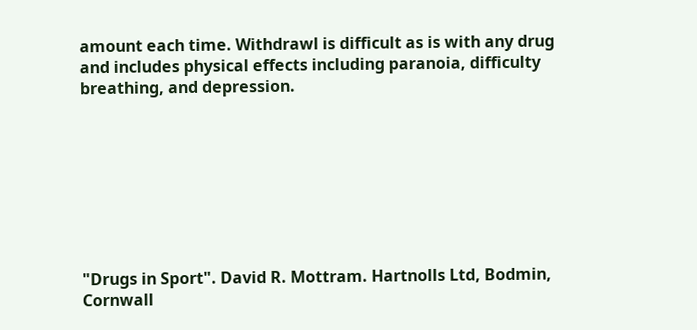amount each time. Withdrawl is difficult as is with any drug and includes physical effects including paranoia, difficulty breathing, and depression.








"Drugs in Sport". David R. Mottram. Hartnolls Ltd, Bodmin, Cornwall